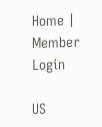Home | Member Login

US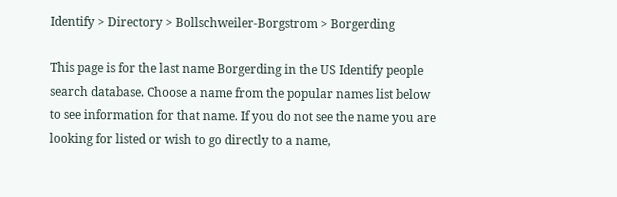Identify > Directory > Bollschweiler-Borgstrom > Borgerding

This page is for the last name Borgerding in the US Identify people search database. Choose a name from the popular names list below to see information for that name. If you do not see the name you are looking for listed or wish to go directly to a name,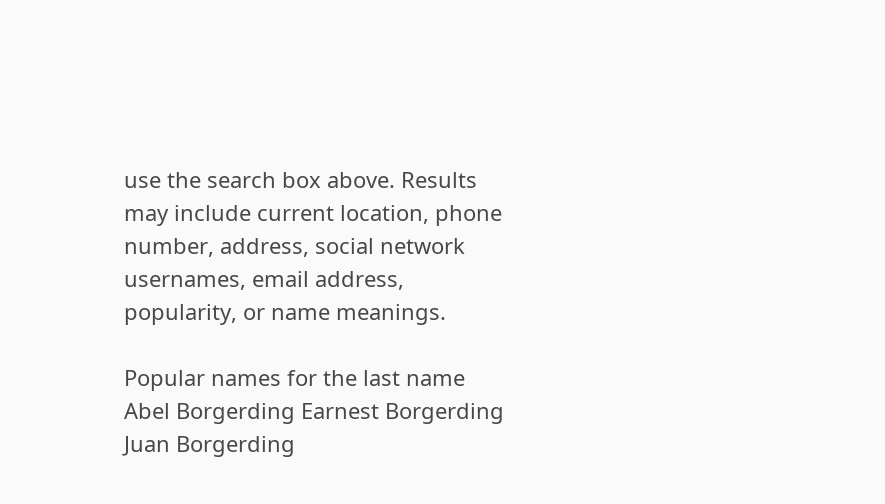use the search box above. Results may include current location, phone number, address, social network usernames, email address, popularity, or name meanings.

Popular names for the last name
Abel Borgerding Earnest Borgerding Juan Borgerding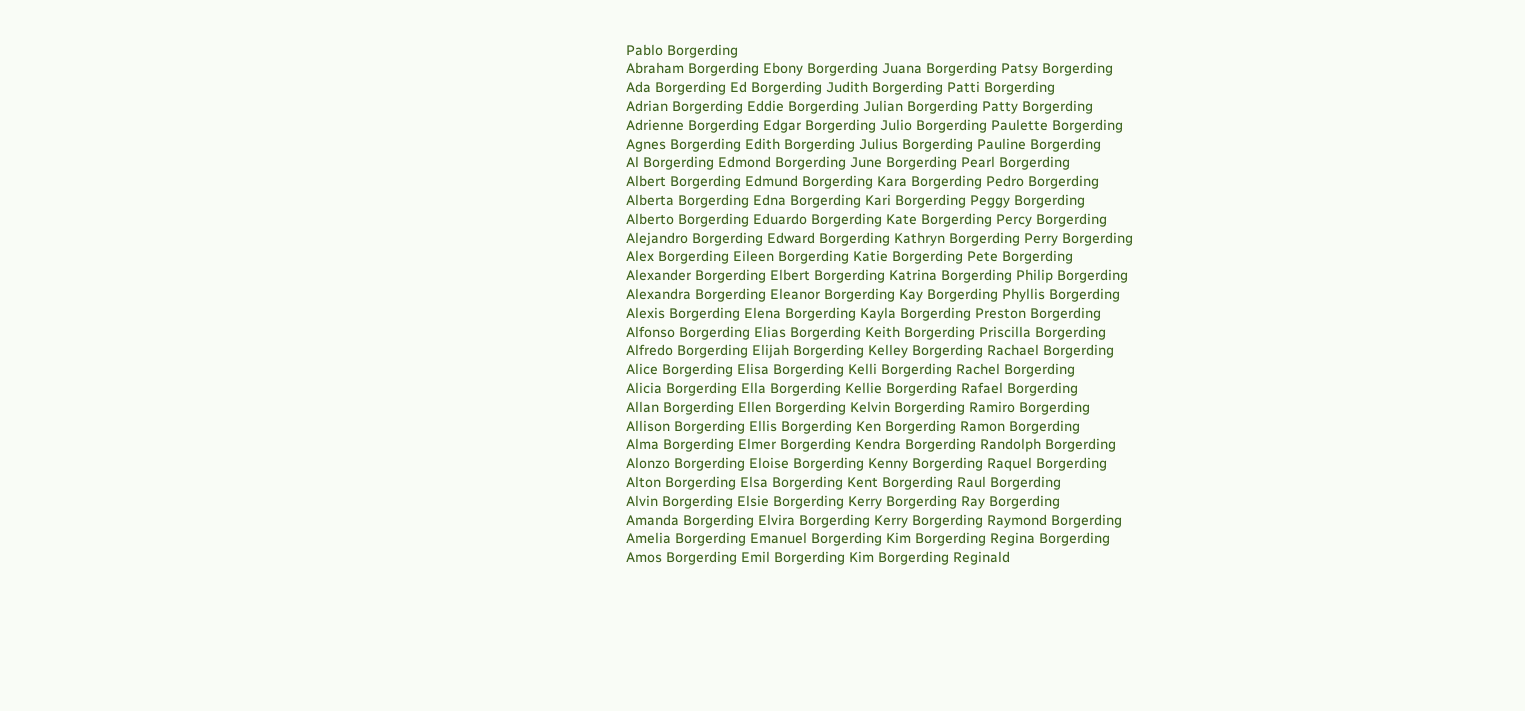Pablo Borgerding
Abraham Borgerding Ebony Borgerding Juana Borgerding Patsy Borgerding
Ada Borgerding Ed Borgerding Judith Borgerding Patti Borgerding
Adrian Borgerding Eddie Borgerding Julian Borgerding Patty Borgerding
Adrienne Borgerding Edgar Borgerding Julio Borgerding Paulette Borgerding
Agnes Borgerding Edith Borgerding Julius Borgerding Pauline Borgerding
Al Borgerding Edmond Borgerding June Borgerding Pearl Borgerding
Albert Borgerding Edmund Borgerding Kara Borgerding Pedro Borgerding
Alberta Borgerding Edna Borgerding Kari Borgerding Peggy Borgerding
Alberto Borgerding Eduardo Borgerding Kate Borgerding Percy Borgerding
Alejandro Borgerding Edward Borgerding Kathryn Borgerding Perry Borgerding
Alex Borgerding Eileen Borgerding Katie Borgerding Pete Borgerding
Alexander Borgerding Elbert Borgerding Katrina Borgerding Philip Borgerding
Alexandra Borgerding Eleanor Borgerding Kay Borgerding Phyllis Borgerding
Alexis Borgerding Elena Borgerding Kayla Borgerding Preston Borgerding
Alfonso Borgerding Elias Borgerding Keith Borgerding Priscilla Borgerding
Alfredo Borgerding Elijah Borgerding Kelley Borgerding Rachael Borgerding
Alice Borgerding Elisa Borgerding Kelli Borgerding Rachel Borgerding
Alicia Borgerding Ella Borgerding Kellie Borgerding Rafael Borgerding
Allan Borgerding Ellen Borgerding Kelvin Borgerding Ramiro Borgerding
Allison Borgerding Ellis Borgerding Ken Borgerding Ramon Borgerding
Alma Borgerding Elmer Borgerding Kendra Borgerding Randolph Borgerding
Alonzo Borgerding Eloise Borgerding Kenny Borgerding Raquel Borgerding
Alton Borgerding Elsa Borgerding Kent Borgerding Raul Borgerding
Alvin Borgerding Elsie Borgerding Kerry Borgerding Ray Borgerding
Amanda Borgerding Elvira Borgerding Kerry Borgerding Raymond Borgerding
Amelia Borgerding Emanuel Borgerding Kim Borgerding Regina Borgerding
Amos Borgerding Emil Borgerding Kim Borgerding Reginald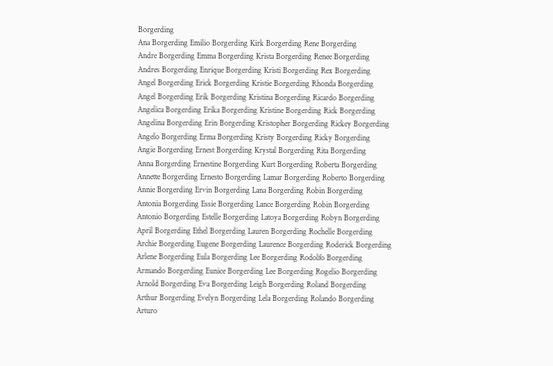Borgerding
Ana Borgerding Emilio Borgerding Kirk Borgerding Rene Borgerding
Andre Borgerding Emma Borgerding Krista Borgerding Renee Borgerding
Andres Borgerding Enrique Borgerding Kristi Borgerding Rex Borgerding
Angel Borgerding Erick Borgerding Kristie Borgerding Rhonda Borgerding
Angel Borgerding Erik Borgerding Kristina Borgerding Ricardo Borgerding
Angelica Borgerding Erika Borgerding Kristine Borgerding Rick Borgerding
Angelina Borgerding Erin Borgerding Kristopher Borgerding Rickey Borgerding
Angelo Borgerding Erma Borgerding Kristy Borgerding Ricky Borgerding
Angie Borgerding Ernest Borgerding Krystal Borgerding Rita Borgerding
Anna Borgerding Ernestine Borgerding Kurt Borgerding Roberta Borgerding
Annette Borgerding Ernesto Borgerding Lamar Borgerding Roberto Borgerding
Annie Borgerding Ervin Borgerding Lana Borgerding Robin Borgerding
Antonia Borgerding Essie Borgerding Lance Borgerding Robin Borgerding
Antonio Borgerding Estelle Borgerding Latoya Borgerding Robyn Borgerding
April Borgerding Ethel Borgerding Lauren Borgerding Rochelle Borgerding
Archie Borgerding Eugene Borgerding Laurence Borgerding Roderick Borgerding
Arlene Borgerding Eula Borgerding Lee Borgerding Rodolfo Borgerding
Armando Borgerding Eunice Borgerding Lee Borgerding Rogelio Borgerding
Arnold Borgerding Eva Borgerding Leigh Borgerding Roland Borgerding
Arthur Borgerding Evelyn Borgerding Lela Borgerding Rolando Borgerding
Arturo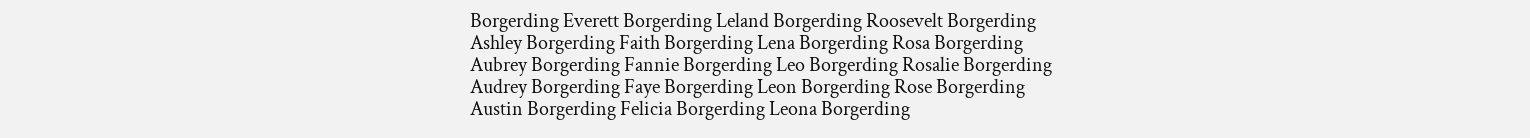Borgerding Everett Borgerding Leland Borgerding Roosevelt Borgerding
Ashley Borgerding Faith Borgerding Lena Borgerding Rosa Borgerding
Aubrey Borgerding Fannie Borgerding Leo Borgerding Rosalie Borgerding
Audrey Borgerding Faye Borgerding Leon Borgerding Rose Borgerding
Austin Borgerding Felicia Borgerding Leona Borgerding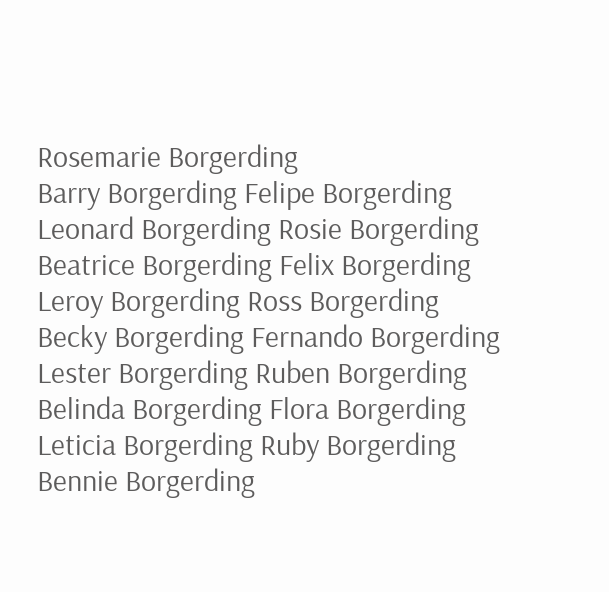Rosemarie Borgerding
Barry Borgerding Felipe Borgerding Leonard Borgerding Rosie Borgerding
Beatrice Borgerding Felix Borgerding Leroy Borgerding Ross Borgerding
Becky Borgerding Fernando Borgerding Lester Borgerding Ruben Borgerding
Belinda Borgerding Flora Borgerding Leticia Borgerding Ruby Borgerding
Bennie Borgerding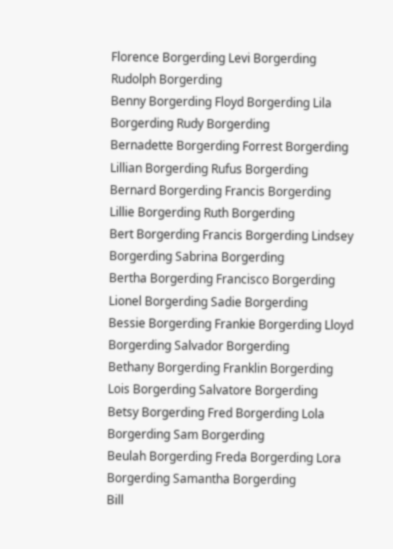Florence Borgerding Levi Borgerding Rudolph Borgerding
Benny Borgerding Floyd Borgerding Lila Borgerding Rudy Borgerding
Bernadette Borgerding Forrest Borgerding Lillian Borgerding Rufus Borgerding
Bernard Borgerding Francis Borgerding Lillie Borgerding Ruth Borgerding
Bert Borgerding Francis Borgerding Lindsey Borgerding Sabrina Borgerding
Bertha Borgerding Francisco Borgerding Lionel Borgerding Sadie Borgerding
Bessie Borgerding Frankie Borgerding Lloyd Borgerding Salvador Borgerding
Bethany Borgerding Franklin Borgerding Lois Borgerding Salvatore Borgerding
Betsy Borgerding Fred Borgerding Lola Borgerding Sam Borgerding
Beulah Borgerding Freda Borgerding Lora Borgerding Samantha Borgerding
Bill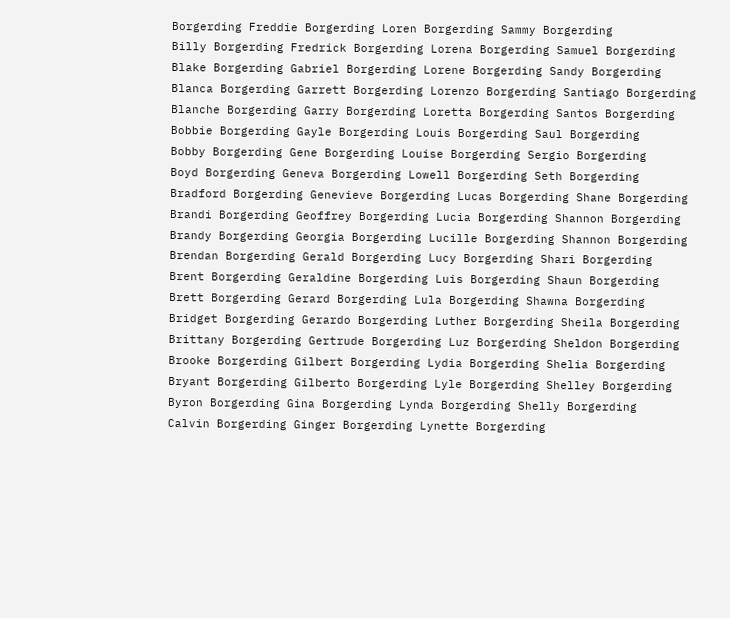Borgerding Freddie Borgerding Loren Borgerding Sammy Borgerding
Billy Borgerding Fredrick Borgerding Lorena Borgerding Samuel Borgerding
Blake Borgerding Gabriel Borgerding Lorene Borgerding Sandy Borgerding
Blanca Borgerding Garrett Borgerding Lorenzo Borgerding Santiago Borgerding
Blanche Borgerding Garry Borgerding Loretta Borgerding Santos Borgerding
Bobbie Borgerding Gayle Borgerding Louis Borgerding Saul Borgerding
Bobby Borgerding Gene Borgerding Louise Borgerding Sergio Borgerding
Boyd Borgerding Geneva Borgerding Lowell Borgerding Seth Borgerding
Bradford Borgerding Genevieve Borgerding Lucas Borgerding Shane Borgerding
Brandi Borgerding Geoffrey Borgerding Lucia Borgerding Shannon Borgerding
Brandy Borgerding Georgia Borgerding Lucille Borgerding Shannon Borgerding
Brendan Borgerding Gerald Borgerding Lucy Borgerding Shari Borgerding
Brent Borgerding Geraldine Borgerding Luis Borgerding Shaun Borgerding
Brett Borgerding Gerard Borgerding Lula Borgerding Shawna Borgerding
Bridget Borgerding Gerardo Borgerding Luther Borgerding Sheila Borgerding
Brittany Borgerding Gertrude Borgerding Luz Borgerding Sheldon Borgerding
Brooke Borgerding Gilbert Borgerding Lydia Borgerding Shelia Borgerding
Bryant Borgerding Gilberto Borgerding Lyle Borgerding Shelley Borgerding
Byron Borgerding Gina Borgerding Lynda Borgerding Shelly Borgerding
Calvin Borgerding Ginger Borgerding Lynette Borgerding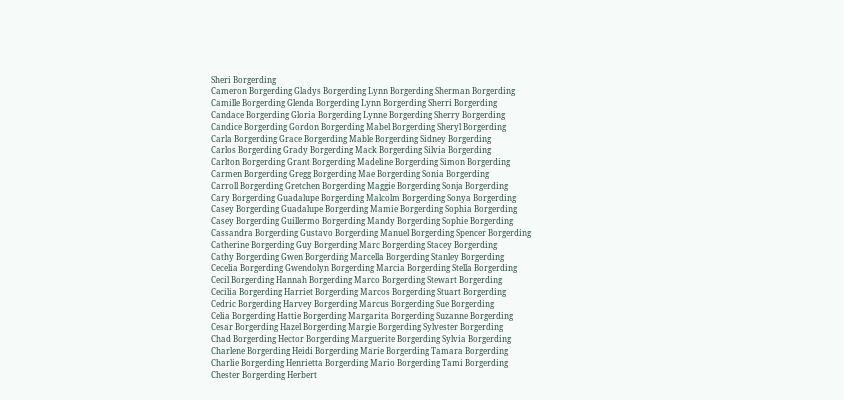Sheri Borgerding
Cameron Borgerding Gladys Borgerding Lynn Borgerding Sherman Borgerding
Camille Borgerding Glenda Borgerding Lynn Borgerding Sherri Borgerding
Candace Borgerding Gloria Borgerding Lynne Borgerding Sherry Borgerding
Candice Borgerding Gordon Borgerding Mabel Borgerding Sheryl Borgerding
Carla Borgerding Grace Borgerding Mable Borgerding Sidney Borgerding
Carlos Borgerding Grady Borgerding Mack Borgerding Silvia Borgerding
Carlton Borgerding Grant Borgerding Madeline Borgerding Simon Borgerding
Carmen Borgerding Gregg Borgerding Mae Borgerding Sonia Borgerding
Carroll Borgerding Gretchen Borgerding Maggie Borgerding Sonja Borgerding
Cary Borgerding Guadalupe Borgerding Malcolm Borgerding Sonya Borgerding
Casey Borgerding Guadalupe Borgerding Mamie Borgerding Sophia Borgerding
Casey Borgerding Guillermo Borgerding Mandy Borgerding Sophie Borgerding
Cassandra Borgerding Gustavo Borgerding Manuel Borgerding Spencer Borgerding
Catherine Borgerding Guy Borgerding Marc Borgerding Stacey Borgerding
Cathy Borgerding Gwen Borgerding Marcella Borgerding Stanley Borgerding
Cecelia Borgerding Gwendolyn Borgerding Marcia Borgerding Stella Borgerding
Cecil Borgerding Hannah Borgerding Marco Borgerding Stewart Borgerding
Cecilia Borgerding Harriet Borgerding Marcos Borgerding Stuart Borgerding
Cedric Borgerding Harvey Borgerding Marcus Borgerding Sue Borgerding
Celia Borgerding Hattie Borgerding Margarita Borgerding Suzanne Borgerding
Cesar Borgerding Hazel Borgerding Margie Borgerding Sylvester Borgerding
Chad Borgerding Hector Borgerding Marguerite Borgerding Sylvia Borgerding
Charlene Borgerding Heidi Borgerding Marie Borgerding Tamara Borgerding
Charlie Borgerding Henrietta Borgerding Mario Borgerding Tami Borgerding
Chester Borgerding Herbert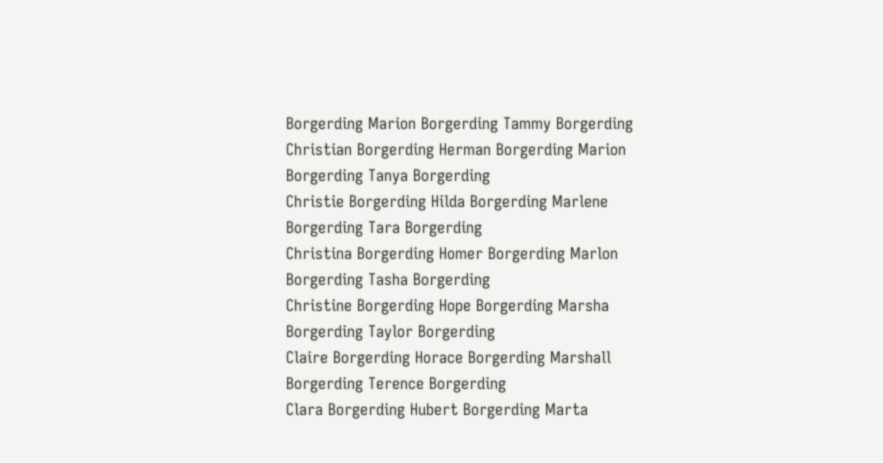Borgerding Marion Borgerding Tammy Borgerding
Christian Borgerding Herman Borgerding Marion Borgerding Tanya Borgerding
Christie Borgerding Hilda Borgerding Marlene Borgerding Tara Borgerding
Christina Borgerding Homer Borgerding Marlon Borgerding Tasha Borgerding
Christine Borgerding Hope Borgerding Marsha Borgerding Taylor Borgerding
Claire Borgerding Horace Borgerding Marshall Borgerding Terence Borgerding
Clara Borgerding Hubert Borgerding Marta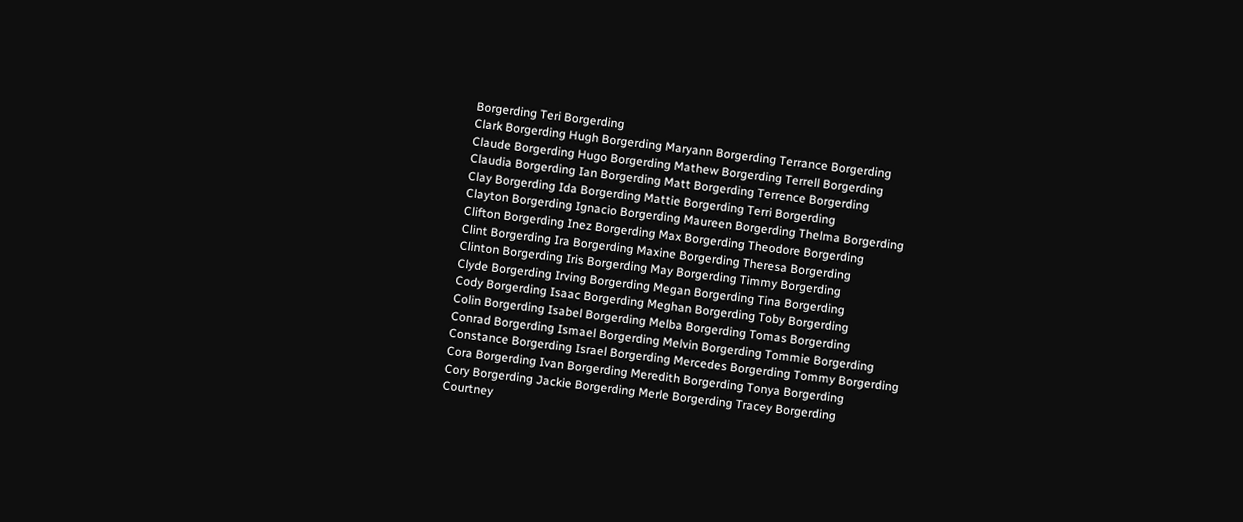Borgerding Teri Borgerding
Clark Borgerding Hugh Borgerding Maryann Borgerding Terrance Borgerding
Claude Borgerding Hugo Borgerding Mathew Borgerding Terrell Borgerding
Claudia Borgerding Ian Borgerding Matt Borgerding Terrence Borgerding
Clay Borgerding Ida Borgerding Mattie Borgerding Terri Borgerding
Clayton Borgerding Ignacio Borgerding Maureen Borgerding Thelma Borgerding
Clifton Borgerding Inez Borgerding Max Borgerding Theodore Borgerding
Clint Borgerding Ira Borgerding Maxine Borgerding Theresa Borgerding
Clinton Borgerding Iris Borgerding May Borgerding Timmy Borgerding
Clyde Borgerding Irving Borgerding Megan Borgerding Tina Borgerding
Cody Borgerding Isaac Borgerding Meghan Borgerding Toby Borgerding
Colin Borgerding Isabel Borgerding Melba Borgerding Tomas Borgerding
Conrad Borgerding Ismael Borgerding Melvin Borgerding Tommie Borgerding
Constance Borgerding Israel Borgerding Mercedes Borgerding Tommy Borgerding
Cora Borgerding Ivan Borgerding Meredith Borgerding Tonya Borgerding
Cory Borgerding Jackie Borgerding Merle Borgerding Tracey Borgerding
Courtney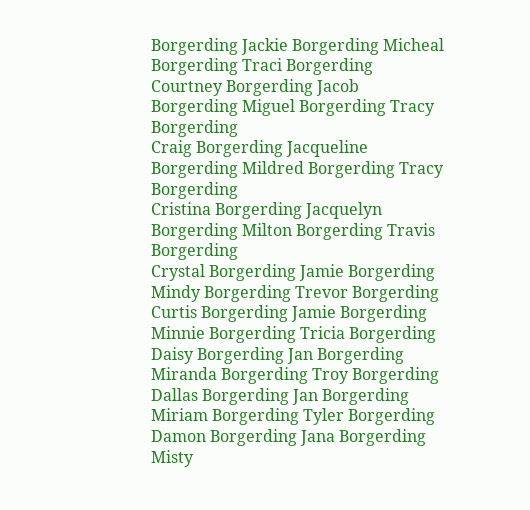Borgerding Jackie Borgerding Micheal Borgerding Traci Borgerding
Courtney Borgerding Jacob Borgerding Miguel Borgerding Tracy Borgerding
Craig Borgerding Jacqueline Borgerding Mildred Borgerding Tracy Borgerding
Cristina Borgerding Jacquelyn Borgerding Milton Borgerding Travis Borgerding
Crystal Borgerding Jamie Borgerding Mindy Borgerding Trevor Borgerding
Curtis Borgerding Jamie Borgerding Minnie Borgerding Tricia Borgerding
Daisy Borgerding Jan Borgerding Miranda Borgerding Troy Borgerding
Dallas Borgerding Jan Borgerding Miriam Borgerding Tyler Borgerding
Damon Borgerding Jana Borgerding Misty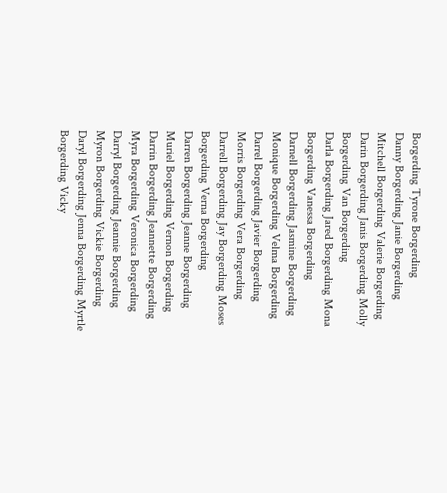Borgerding Tyrone Borgerding
Danny Borgerding Janie Borgerding Mitchell Borgerding Valerie Borgerding
Darin Borgerding Janis Borgerding Molly Borgerding Van Borgerding
Darla Borgerding Jared Borgerding Mona Borgerding Vanessa Borgerding
Darnell Borgerding Jasmine Borgerding Monique Borgerding Velma Borgerding
Darrel Borgerding Javier Borgerding Morris Borgerding Vera Borgerding
Darrell Borgerding Jay Borgerding Moses Borgerding Verna Borgerding
Darren Borgerding Jeanne Borgerding Muriel Borgerding Vernon Borgerding
Darrin Borgerding Jeannette Borgerding Myra Borgerding Veronica Borgerding
Darryl Borgerding Jeannie Borgerding Myron Borgerding Vickie Borgerding
Daryl Borgerding Jenna Borgerding Myrtle Borgerding Vicky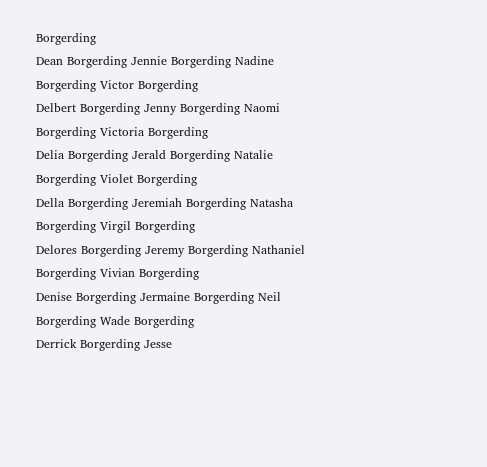Borgerding
Dean Borgerding Jennie Borgerding Nadine Borgerding Victor Borgerding
Delbert Borgerding Jenny Borgerding Naomi Borgerding Victoria Borgerding
Delia Borgerding Jerald Borgerding Natalie Borgerding Violet Borgerding
Della Borgerding Jeremiah Borgerding Natasha Borgerding Virgil Borgerding
Delores Borgerding Jeremy Borgerding Nathaniel Borgerding Vivian Borgerding
Denise Borgerding Jermaine Borgerding Neil Borgerding Wade Borgerding
Derrick Borgerding Jesse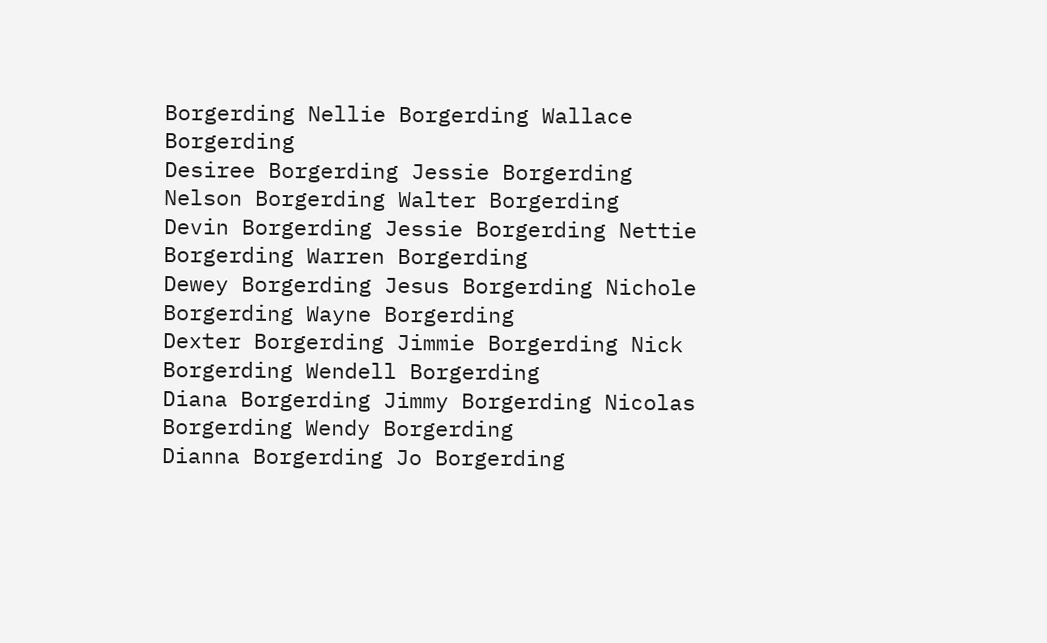Borgerding Nellie Borgerding Wallace Borgerding
Desiree Borgerding Jessie Borgerding Nelson Borgerding Walter Borgerding
Devin Borgerding Jessie Borgerding Nettie Borgerding Warren Borgerding
Dewey Borgerding Jesus Borgerding Nichole Borgerding Wayne Borgerding
Dexter Borgerding Jimmie Borgerding Nick Borgerding Wendell Borgerding
Diana Borgerding Jimmy Borgerding Nicolas Borgerding Wendy Borgerding
Dianna Borgerding Jo Borgerding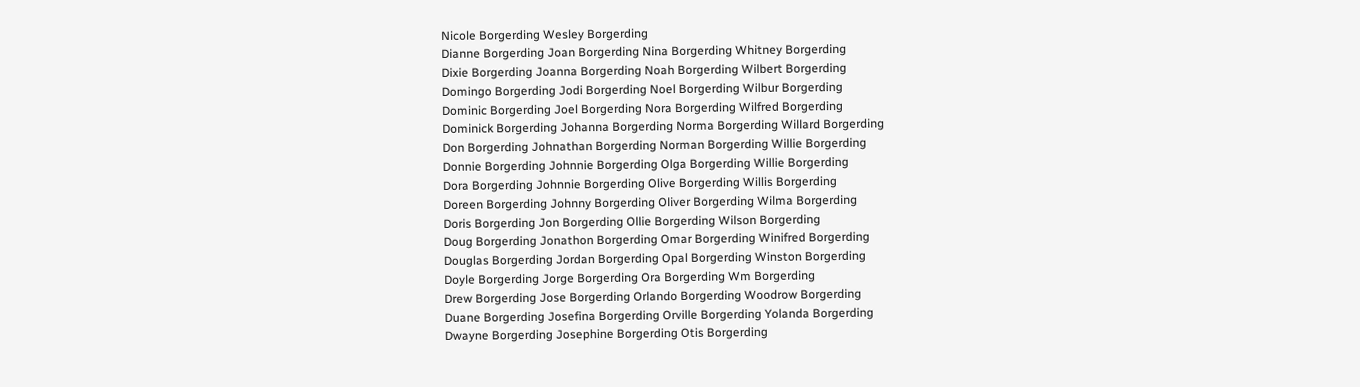Nicole Borgerding Wesley Borgerding
Dianne Borgerding Joan Borgerding Nina Borgerding Whitney Borgerding
Dixie Borgerding Joanna Borgerding Noah Borgerding Wilbert Borgerding
Domingo Borgerding Jodi Borgerding Noel Borgerding Wilbur Borgerding
Dominic Borgerding Joel Borgerding Nora Borgerding Wilfred Borgerding
Dominick Borgerding Johanna Borgerding Norma Borgerding Willard Borgerding
Don Borgerding Johnathan Borgerding Norman Borgerding Willie Borgerding
Donnie Borgerding Johnnie Borgerding Olga Borgerding Willie Borgerding
Dora Borgerding Johnnie Borgerding Olive Borgerding Willis Borgerding
Doreen Borgerding Johnny Borgerding Oliver Borgerding Wilma Borgerding
Doris Borgerding Jon Borgerding Ollie Borgerding Wilson Borgerding
Doug Borgerding Jonathon Borgerding Omar Borgerding Winifred Borgerding
Douglas Borgerding Jordan Borgerding Opal Borgerding Winston Borgerding
Doyle Borgerding Jorge Borgerding Ora Borgerding Wm Borgerding
Drew Borgerding Jose Borgerding Orlando Borgerding Woodrow Borgerding
Duane Borgerding Josefina Borgerding Orville Borgerding Yolanda Borgerding
Dwayne Borgerding Josephine Borgerding Otis Borgerding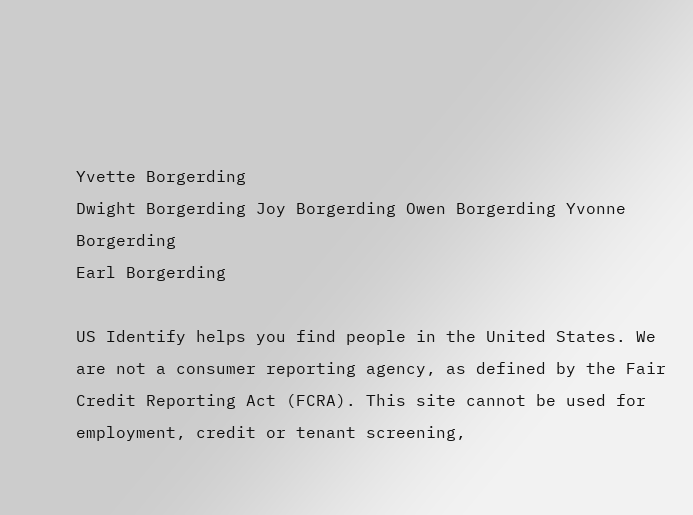Yvette Borgerding
Dwight Borgerding Joy Borgerding Owen Borgerding Yvonne Borgerding
Earl Borgerding

US Identify helps you find people in the United States. We are not a consumer reporting agency, as defined by the Fair Credit Reporting Act (FCRA). This site cannot be used for employment, credit or tenant screening,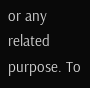or any related purpose. To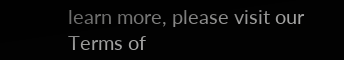learn more, please visit our Terms of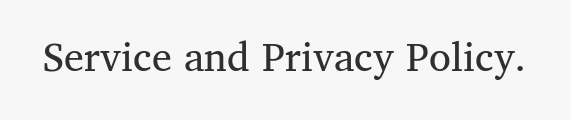Service and Privacy Policy.